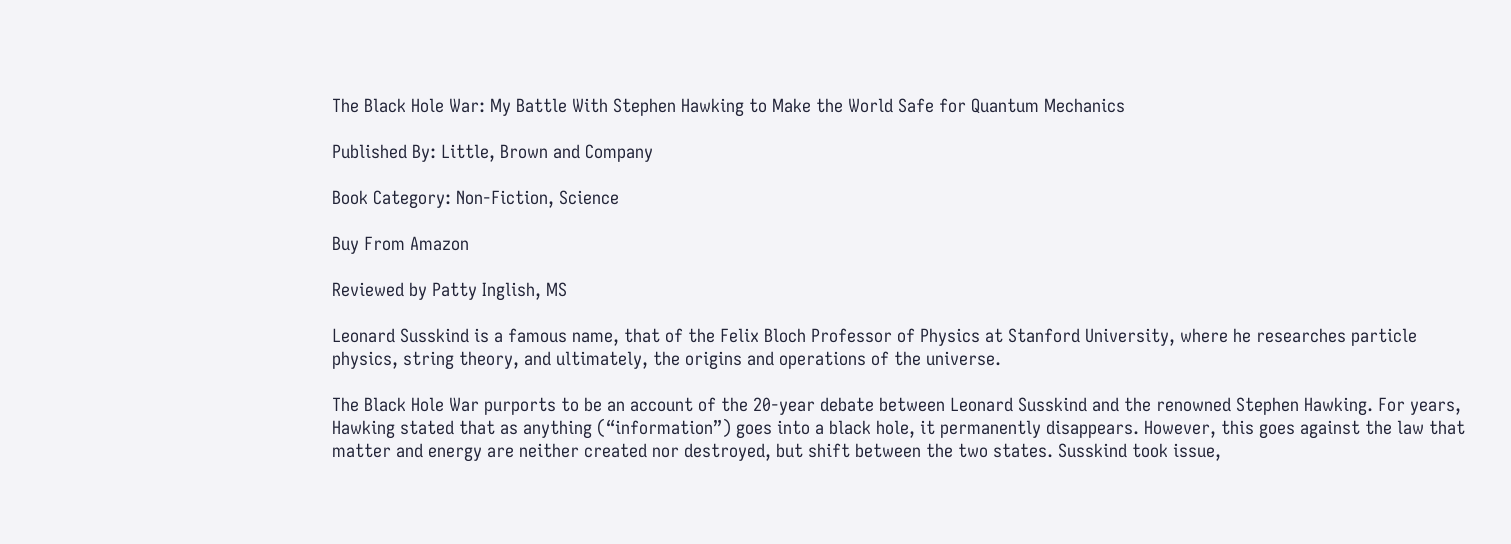The Black Hole War: My Battle With Stephen Hawking to Make the World Safe for Quantum Mechanics

Published By: Little, Brown and Company

Book Category: Non-Fiction, Science

Buy From Amazon

Reviewed by Patty Inglish, MS

Leonard Susskind is a famous name, that of the Felix Bloch Professor of Physics at Stanford University, where he researches particle physics, string theory, and ultimately, the origins and operations of the universe.

The Black Hole War purports to be an account of the 20-year debate between Leonard Susskind and the renowned Stephen Hawking. For years, Hawking stated that as anything (“information”) goes into a black hole, it permanently disappears. However, this goes against the law that matter and energy are neither created nor destroyed, but shift between the two states. Susskind took issue,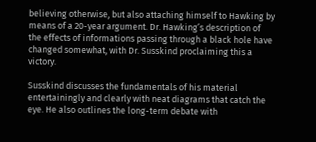believing otherwise, but also attaching himself to Hawking by means of a 20-year argument. Dr. Hawking’s description of the effects of informations passing through a black hole have changed somewhat, with Dr. Susskind proclaiming this a victory.

Susskind discusses the fundamentals of his material entertainingly and clearly with neat diagrams that catch the eye. He also outlines the long-term debate with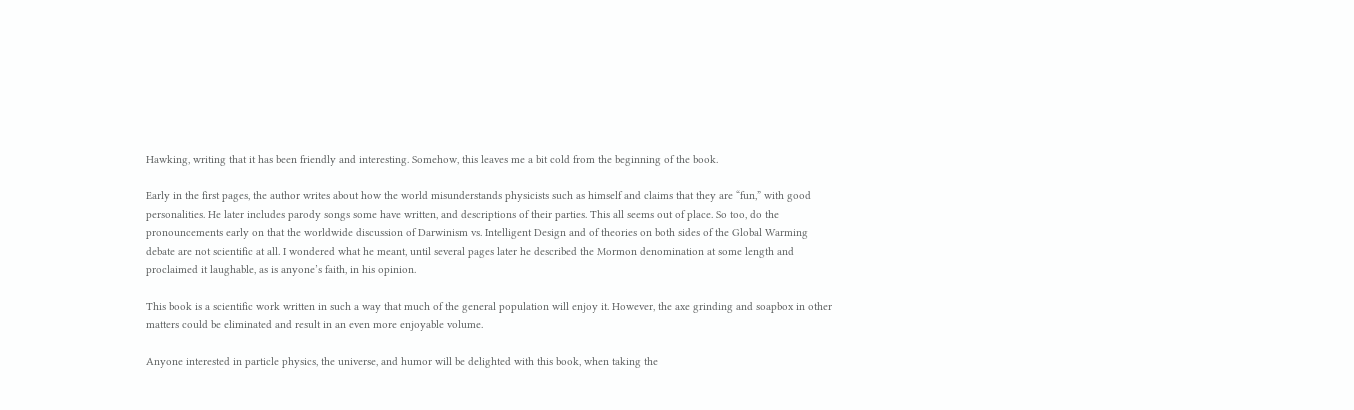Hawking, writing that it has been friendly and interesting. Somehow, this leaves me a bit cold from the beginning of the book.

Early in the first pages, the author writes about how the world misunderstands physicists such as himself and claims that they are “fun,” with good personalities. He later includes parody songs some have written, and descriptions of their parties. This all seems out of place. So too, do the pronouncements early on that the worldwide discussion of Darwinism vs. Intelligent Design and of theories on both sides of the Global Warming debate are not scientific at all. I wondered what he meant, until several pages later he described the Mormon denomination at some length and proclaimed it laughable, as is anyone’s faith, in his opinion.

This book is a scientific work written in such a way that much of the general population will enjoy it. However, the axe grinding and soapbox in other matters could be eliminated and result in an even more enjoyable volume.

Anyone interested in particle physics, the universe, and humor will be delighted with this book, when taking the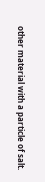other material with a particle of salt.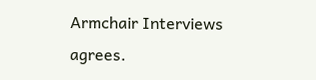Armchair Interviews agrees.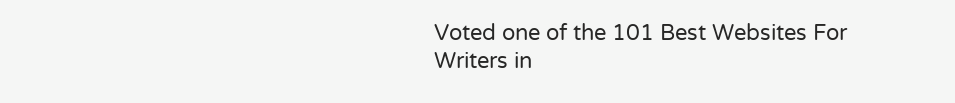Voted one of the 101 Best Websites For Writers in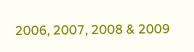2006, 2007, 2008 & 2009